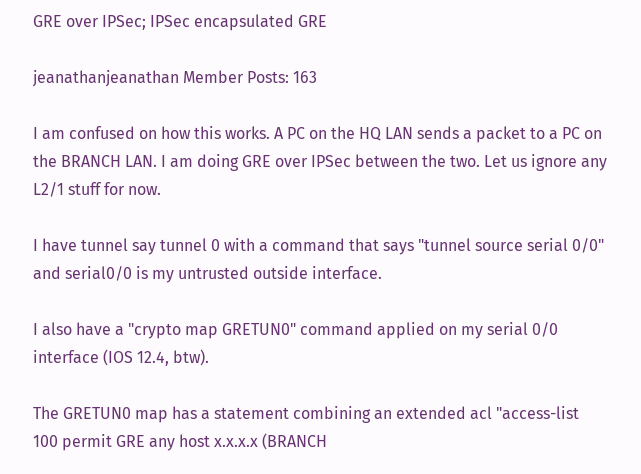GRE over IPSec; IPSec encapsulated GRE

jeanathanjeanathan Member Posts: 163

I am confused on how this works. A PC on the HQ LAN sends a packet to a PC on the BRANCH LAN. I am doing GRE over IPSec between the two. Let us ignore any L2/1 stuff for now.

I have tunnel say tunnel 0 with a command that says "tunnel source serial 0/0" and serial0/0 is my untrusted outside interface.

I also have a "crypto map GRETUN0" command applied on my serial 0/0 interface (IOS 12.4, btw).

The GRETUN0 map has a statement combining an extended acl "access-list 100 permit GRE any host x.x.x.x (BRANCH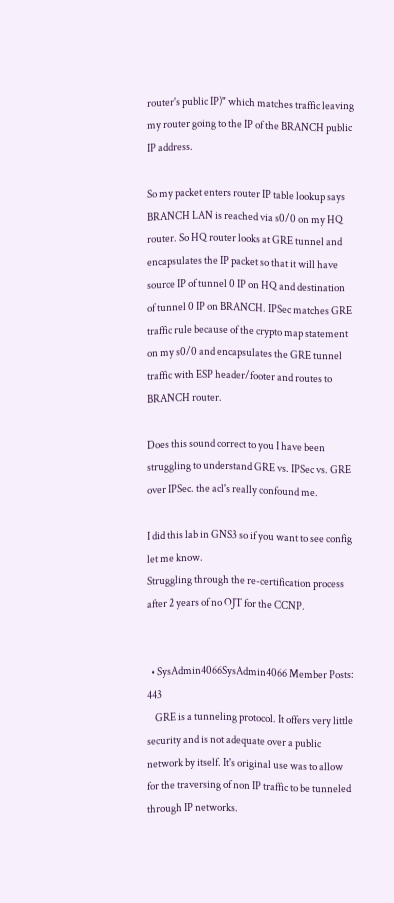router's public IP)" which matches traffic leaving my router going to the IP of the BRANCH public IP address.

So my packet enters router IP table lookup says BRANCH LAN is reached via s0/0 on my HQ router. So HQ router looks at GRE tunnel and encapsulates the IP packet so that it will have source IP of tunnel 0 IP on HQ and destination of tunnel 0 IP on BRANCH. IPSec matches GRE traffic rule because of the crypto map statement on my s0/0 and encapsulates the GRE tunnel traffic with ESP header/footer and routes to BRANCH router.

Does this sound correct to you I have been struggling to understand GRE vs. IPSec vs. GRE over IPSec. the acl's really confound me.

I did this lab in GNS3 so if you want to see config let me know.
Struggling through the re-certification process after 2 years of no OJT for the CCNP.


  • SysAdmin4066SysAdmin4066 Member Posts: 443
    GRE is a tunneling protocol. It offers very little security and is not adequate over a public network by itself. It's original use was to allow for the traversing of non IP traffic to be tunneled through IP networks.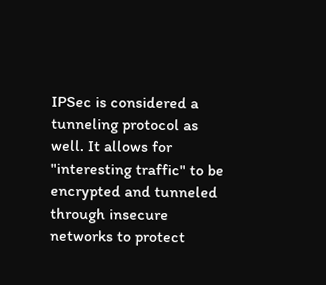IPSec is considered a tunneling protocol as well. It allows for "interesting traffic" to be encrypted and tunneled through insecure networks to protect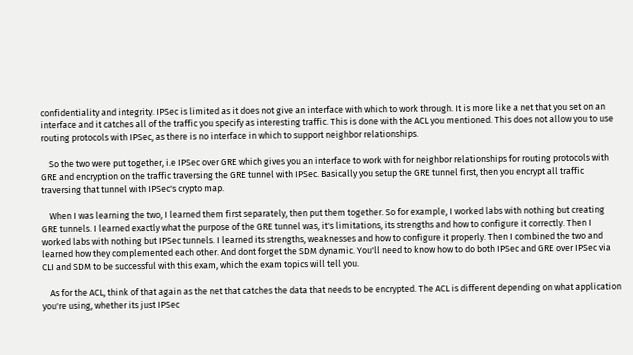confidentiality and integrity. IPSec is limited as it does not give an interface with which to work through. It is more like a net that you set on an interface and it catches all of the traffic you specify as interesting traffic. This is done with the ACL you mentioned. This does not allow you to use routing protocols with IPSec, as there is no interface in which to support neighbor relationships.

    So the two were put together, i.e IPSec over GRE which gives you an interface to work with for neighbor relationships for routing protocols with GRE and encryption on the traffic traversing the GRE tunnel with IPSec. Basically you setup the GRE tunnel first, then you encrypt all traffic traversing that tunnel with IPSec's crypto map.

    When I was learning the two, I learned them first separately, then put them together. So for example, I worked labs with nothing but creating GRE tunnels. I learned exactly what the purpose of the GRE tunnel was, it's limitations, its strengths and how to configure it correctly. Then I worked labs with nothing but IPSec tunnels. I learned its strengths, weaknesses and how to configure it properly. Then I combined the two and learned how they complemented each other. And dont forget the SDM dynamic. You'll need to know how to do both IPSec and GRE over IPSec via CLI and SDM to be successful with this exam, which the exam topics will tell you.

    As for the ACL, think of that again as the net that catches the data that needs to be encrypted. The ACL is different depending on what application you're using, whether its just IPSec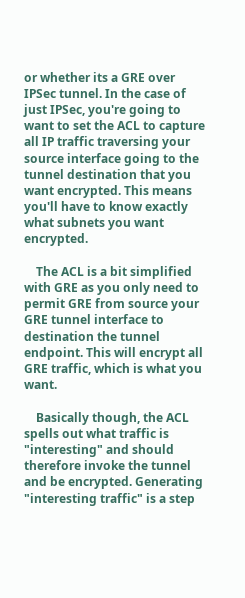or whether its a GRE over IPSec tunnel. In the case of just IPSec, you're going to want to set the ACL to capture all IP traffic traversing your source interface going to the tunnel destination that you want encrypted. This means you'll have to know exactly what subnets you want encrypted.

    The ACL is a bit simplified with GRE as you only need to permit GRE from source your GRE tunnel interface to destination the tunnel endpoint. This will encrypt all GRE traffic, which is what you want.

    Basically though, the ACL spells out what traffic is "interesting" and should therefore invoke the tunnel and be encrypted. Generating "interesting traffic" is a step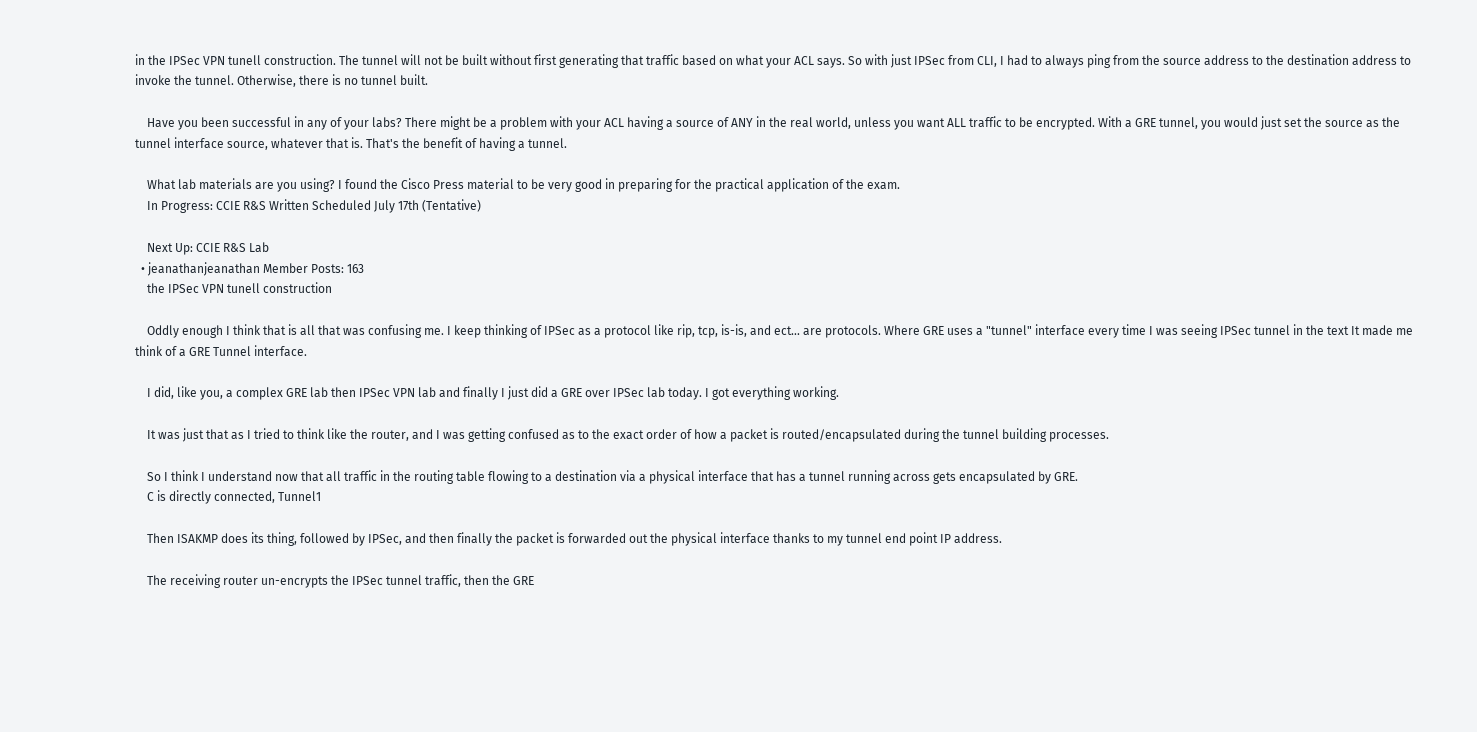in the IPSec VPN tunell construction. The tunnel will not be built without first generating that traffic based on what your ACL says. So with just IPSec from CLI, I had to always ping from the source address to the destination address to invoke the tunnel. Otherwise, there is no tunnel built.

    Have you been successful in any of your labs? There might be a problem with your ACL having a source of ANY in the real world, unless you want ALL traffic to be encrypted. With a GRE tunnel, you would just set the source as the tunnel interface source, whatever that is. That's the benefit of having a tunnel.

    What lab materials are you using? I found the Cisco Press material to be very good in preparing for the practical application of the exam.
    In Progress: CCIE R&S Written Scheduled July 17th (Tentative)

    Next Up: CCIE R&S Lab
  • jeanathanjeanathan Member Posts: 163
    the IPSec VPN tunell construction

    Oddly enough I think that is all that was confusing me. I keep thinking of IPSec as a protocol like rip, tcp, is-is, and ect... are protocols. Where GRE uses a "tunnel" interface every time I was seeing IPSec tunnel in the text It made me think of a GRE Tunnel interface.

    I did, like you, a complex GRE lab then IPSec VPN lab and finally I just did a GRE over IPSec lab today. I got everything working.

    It was just that as I tried to think like the router, and I was getting confused as to the exact order of how a packet is routed/encapsulated during the tunnel building processes.

    So I think I understand now that all traffic in the routing table flowing to a destination via a physical interface that has a tunnel running across gets encapsulated by GRE.
    C is directly connected, Tunnel1

    Then ISAKMP does its thing, followed by IPSec, and then finally the packet is forwarded out the physical interface thanks to my tunnel end point IP address.

    The receiving router un-encrypts the IPSec tunnel traffic, then the GRE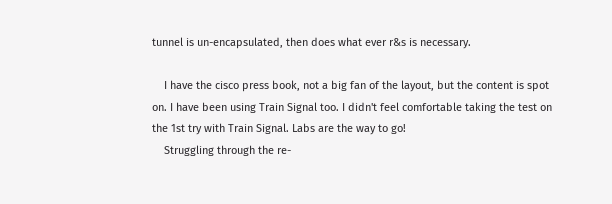tunnel is un-encapsulated, then does what ever r&s is necessary.

    I have the cisco press book, not a big fan of the layout, but the content is spot on. I have been using Train Signal too. I didn't feel comfortable taking the test on the 1st try with Train Signal. Labs are the way to go!
    Struggling through the re-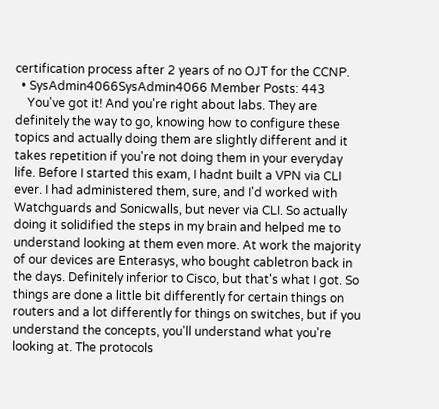certification process after 2 years of no OJT for the CCNP.
  • SysAdmin4066SysAdmin4066 Member Posts: 443
    You've got it! And you're right about labs. They are definitely the way to go, knowing how to configure these topics and actually doing them are slightly different and it takes repetition if you're not doing them in your everyday life. Before I started this exam, I hadnt built a VPN via CLI ever. I had administered them, sure, and I'd worked with Watchguards and Sonicwalls, but never via CLI. So actually doing it solidified the steps in my brain and helped me to understand looking at them even more. At work the majority of our devices are Enterasys, who bought cabletron back in the days. Definitely inferior to Cisco, but that's what I got. So things are done a little bit differently for certain things on routers and a lot differently for things on switches, but if you understand the concepts, you'll understand what you're looking at. The protocols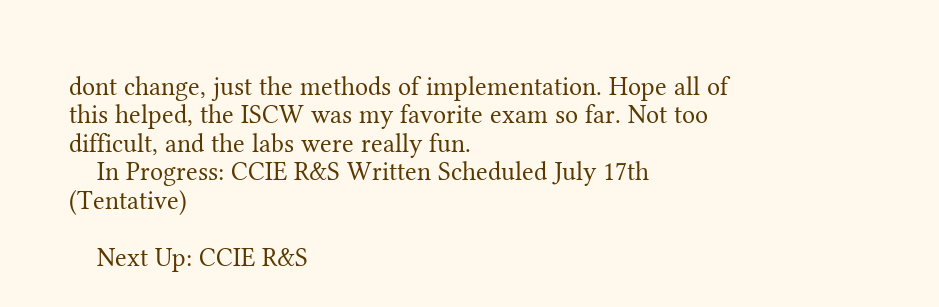dont change, just the methods of implementation. Hope all of this helped, the ISCW was my favorite exam so far. Not too difficult, and the labs were really fun.
    In Progress: CCIE R&S Written Scheduled July 17th (Tentative)

    Next Up: CCIE R&S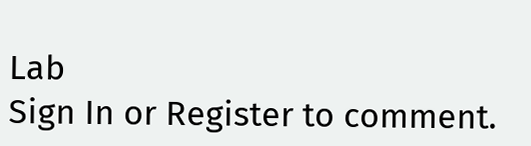Lab
Sign In or Register to comment.